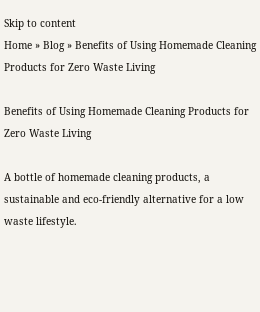Skip to content
Home » Blog » Benefits of Using Homemade Cleaning Products for Zero Waste Living

Benefits of Using Homemade Cleaning Products for Zero Waste Living

A bottle of homemade cleaning products, a sustainable and eco-friendly alternative for a low waste lifestyle.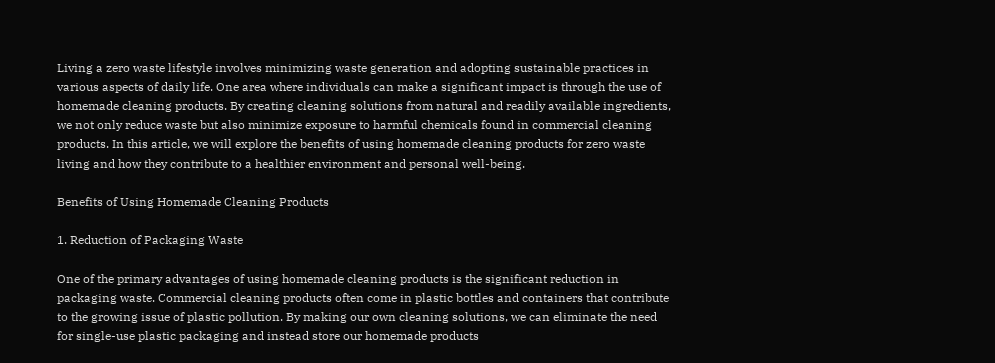Living a zero waste lifestyle involves minimizing waste generation and adopting sustainable practices in various aspects of daily life. One area where individuals can make a significant impact is through the use of homemade cleaning products. By creating cleaning solutions from natural and readily available ingredients, we not only reduce waste but also minimize exposure to harmful chemicals found in commercial cleaning products. In this article, we will explore the benefits of using homemade cleaning products for zero waste living and how they contribute to a healthier environment and personal well-being.

Benefits of Using Homemade Cleaning Products

1. Reduction of Packaging Waste

One of the primary advantages of using homemade cleaning products is the significant reduction in packaging waste. Commercial cleaning products often come in plastic bottles and containers that contribute to the growing issue of plastic pollution. By making our own cleaning solutions, we can eliminate the need for single-use plastic packaging and instead store our homemade products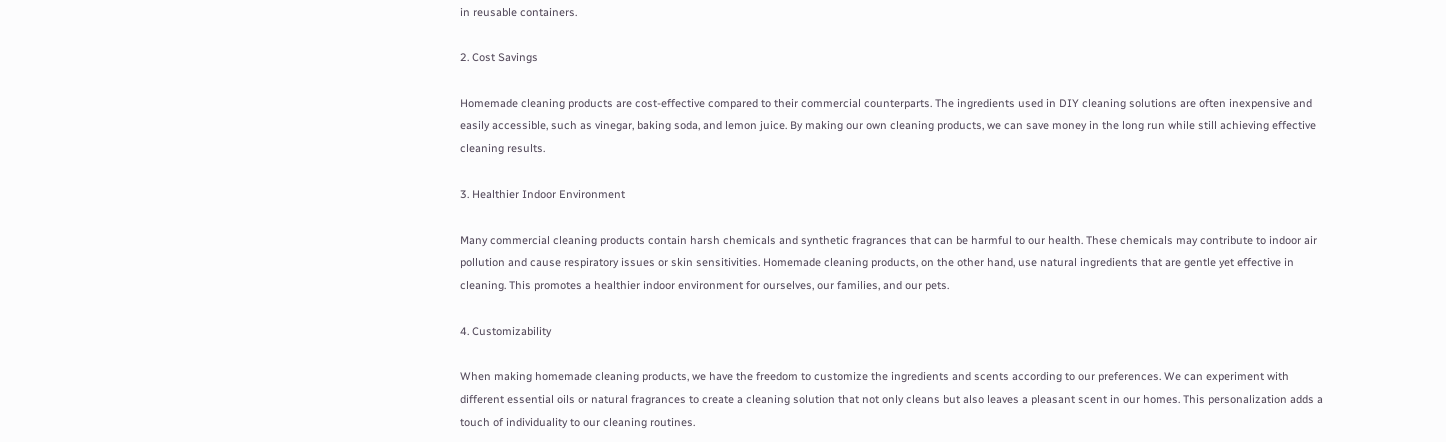in reusable containers.

2. Cost Savings

Homemade cleaning products are cost-effective compared to their commercial counterparts. The ingredients used in DIY cleaning solutions are often inexpensive and easily accessible, such as vinegar, baking soda, and lemon juice. By making our own cleaning products, we can save money in the long run while still achieving effective cleaning results.

3. Healthier Indoor Environment

Many commercial cleaning products contain harsh chemicals and synthetic fragrances that can be harmful to our health. These chemicals may contribute to indoor air pollution and cause respiratory issues or skin sensitivities. Homemade cleaning products, on the other hand, use natural ingredients that are gentle yet effective in cleaning. This promotes a healthier indoor environment for ourselves, our families, and our pets.

4. Customizability

When making homemade cleaning products, we have the freedom to customize the ingredients and scents according to our preferences. We can experiment with different essential oils or natural fragrances to create a cleaning solution that not only cleans but also leaves a pleasant scent in our homes. This personalization adds a touch of individuality to our cleaning routines.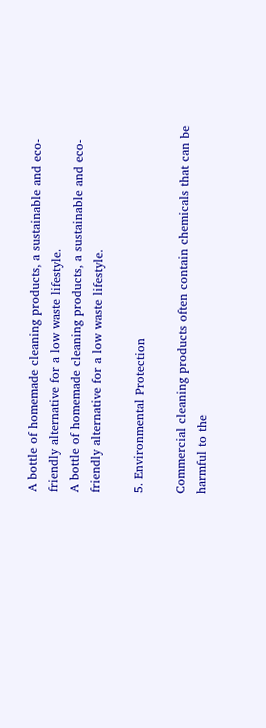A bottle of homemade cleaning products, a sustainable and eco-friendly alternative for a low waste lifestyle.
A bottle of homemade cleaning products, a sustainable and eco-friendly alternative for a low waste lifestyle.

5. Environmental Protection

Commercial cleaning products often contain chemicals that can be harmful to the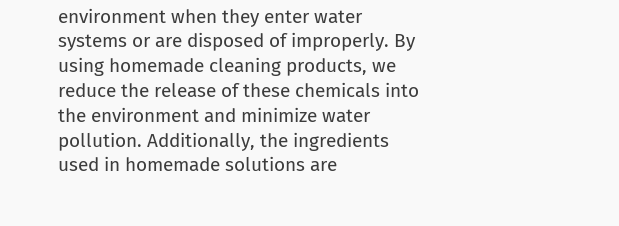environment when they enter water systems or are disposed of improperly. By using homemade cleaning products, we reduce the release of these chemicals into the environment and minimize water pollution. Additionally, the ingredients used in homemade solutions are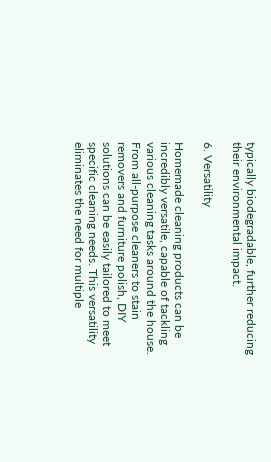typically biodegradable, further reducing their environmental impact.

6. Versatility

Homemade cleaning products can be incredibly versatile, capable of tackling various cleaning tasks around the house. From all-purpose cleaners to stain removers and furniture polish, DIY solutions can be easily tailored to meet specific cleaning needs. This versatility eliminates the need for multiple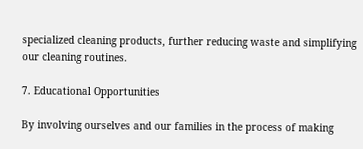specialized cleaning products, further reducing waste and simplifying our cleaning routines.

7. Educational Opportunities

By involving ourselves and our families in the process of making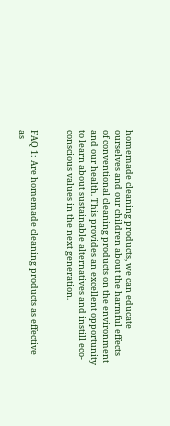homemade cleaning products, we can educate ourselves and our children about the harmful effects of conventional cleaning products on the environment and our health. This provides an excellent opportunity to learn about sustainable alternatives and instill eco-conscious values in the next generation.


FAQ 1: Are homemade cleaning products as effective as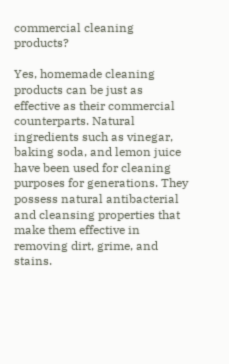commercial cleaning products?

Yes, homemade cleaning products can be just as effective as their commercial counterparts. Natural ingredients such as vinegar, baking soda, and lemon juice have been used for cleaning purposes for generations. They possess natural antibacterial and cleansing properties that make them effective in removing dirt, grime, and stains.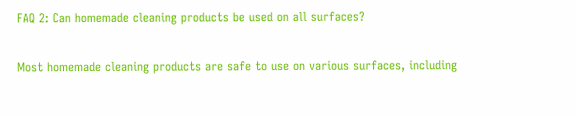FAQ 2: Can homemade cleaning products be used on all surfaces?

Most homemade cleaning products are safe to use on various surfaces, including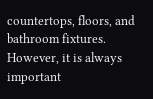countertops, floors, and bathroom fixtures. However, it is always important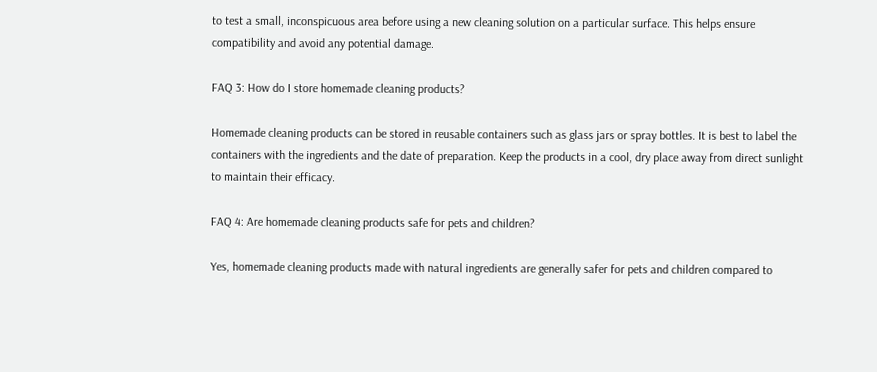to test a small, inconspicuous area before using a new cleaning solution on a particular surface. This helps ensure compatibility and avoid any potential damage.

FAQ 3: How do I store homemade cleaning products?

Homemade cleaning products can be stored in reusable containers such as glass jars or spray bottles. It is best to label the containers with the ingredients and the date of preparation. Keep the products in a cool, dry place away from direct sunlight to maintain their efficacy.

FAQ 4: Are homemade cleaning products safe for pets and children?

Yes, homemade cleaning products made with natural ingredients are generally safer for pets and children compared to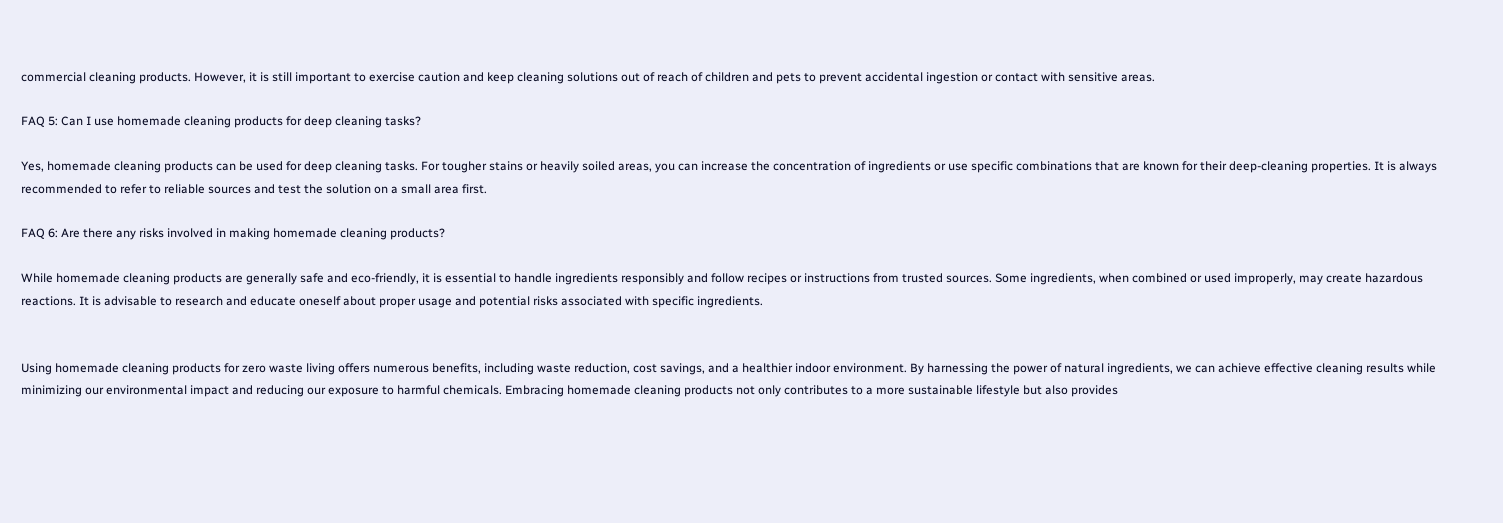commercial cleaning products. However, it is still important to exercise caution and keep cleaning solutions out of reach of children and pets to prevent accidental ingestion or contact with sensitive areas.

FAQ 5: Can I use homemade cleaning products for deep cleaning tasks?

Yes, homemade cleaning products can be used for deep cleaning tasks. For tougher stains or heavily soiled areas, you can increase the concentration of ingredients or use specific combinations that are known for their deep-cleaning properties. It is always recommended to refer to reliable sources and test the solution on a small area first.

FAQ 6: Are there any risks involved in making homemade cleaning products?

While homemade cleaning products are generally safe and eco-friendly, it is essential to handle ingredients responsibly and follow recipes or instructions from trusted sources. Some ingredients, when combined or used improperly, may create hazardous reactions. It is advisable to research and educate oneself about proper usage and potential risks associated with specific ingredients.


Using homemade cleaning products for zero waste living offers numerous benefits, including waste reduction, cost savings, and a healthier indoor environment. By harnessing the power of natural ingredients, we can achieve effective cleaning results while minimizing our environmental impact and reducing our exposure to harmful chemicals. Embracing homemade cleaning products not only contributes to a more sustainable lifestyle but also provides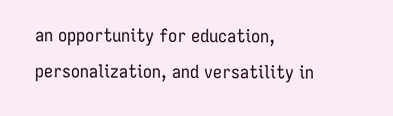an opportunity for education, personalization, and versatility in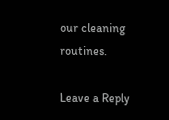our cleaning routines.

Leave a Reply